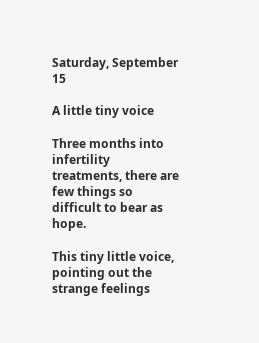Saturday, September 15

A little tiny voice

Three months into infertility treatments, there are few things so difficult to bear as hope.

This tiny little voice, pointing out the strange feelings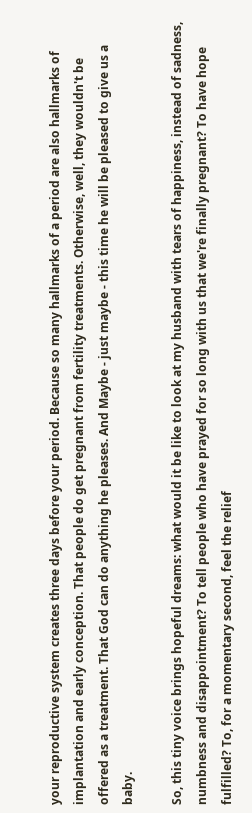your reproductive system creates three days before your period. Because so many hallmarks of a period are also hallmarks of implantation and early conception. That people do get pregnant from fertility treatments. Otherwise, well, they wouldn't be offered as a treatment. That God can do anything he pleases. And Maybe - just maybe - this time he will be pleased to give us a baby.

So, this tiny voice brings hopeful dreams: what would it be like to look at my husband with tears of happiness, instead of sadness, numbness and disappointment? To tell people who have prayed for so long with us that we're finally pregnant? To have hope fulfilled? To, for a momentary second, feel the relief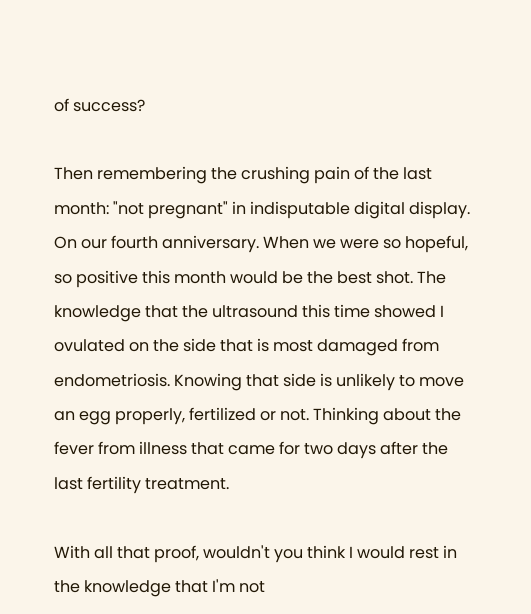of success?

Then remembering the crushing pain of the last month: "not pregnant" in indisputable digital display. On our fourth anniversary. When we were so hopeful, so positive this month would be the best shot. The knowledge that the ultrasound this time showed I ovulated on the side that is most damaged from endometriosis. Knowing that side is unlikely to move an egg properly, fertilized or not. Thinking about the fever from illness that came for two days after the last fertility treatment.

With all that proof, wouldn't you think I would rest in the knowledge that I'm not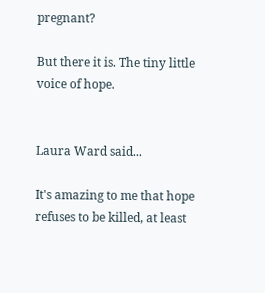pregnant?

But there it is. The tiny little voice of hope.


Laura Ward said...

It's amazing to me that hope refuses to be killed, at least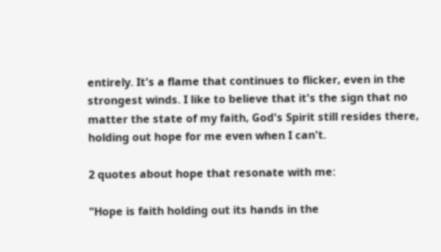entirely. It's a flame that continues to flicker, even in the strongest winds. I like to believe that it's the sign that no matter the state of my faith, God's Spirit still resides there, holding out hope for me even when I can't.

2 quotes about hope that resonate with me:

"Hope is faith holding out its hands in the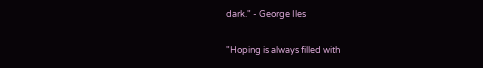dark." - George Iles

"Hoping is always filled with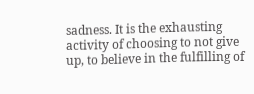sadness. It is the exhausting activity of choosing to not give up, to believe in the fulfilling of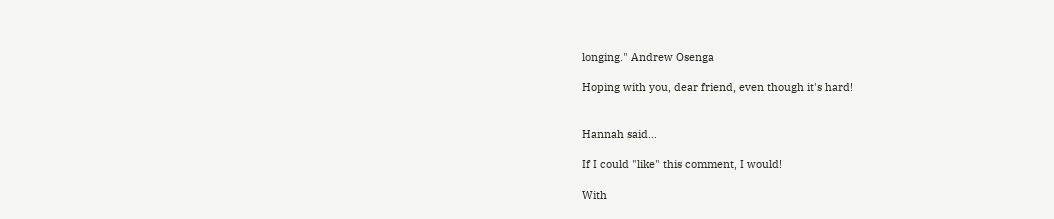longing." Andrew Osenga

Hoping with you, dear friend, even though it's hard!


Hannah said...

If I could "like" this comment, I would!

With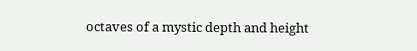octaves of a mystic depth and height